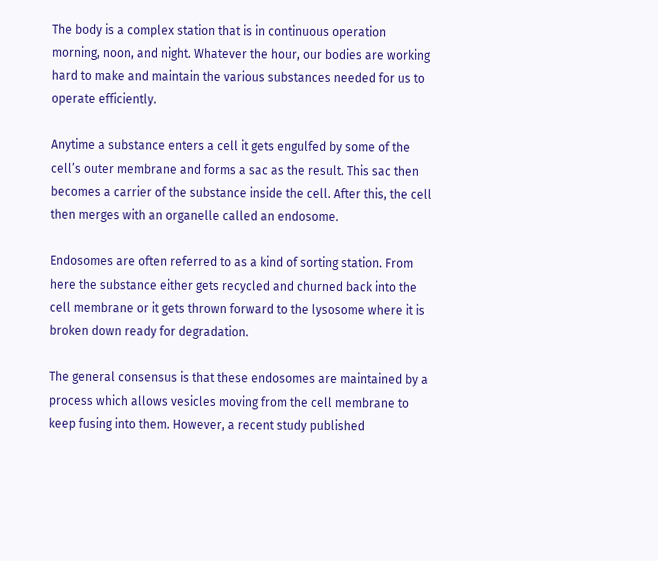The body is a complex station that is in continuous operation morning, noon, and night. Whatever the hour, our bodies are working hard to make and maintain the various substances needed for us to operate efficiently.

Anytime a substance enters a cell it gets engulfed by some of the cell’s outer membrane and forms a sac as the result. This sac then becomes a carrier of the substance inside the cell. After this, the cell then merges with an organelle called an endosome.

Endosomes are often referred to as a kind of sorting station. From here the substance either gets recycled and churned back into the cell membrane or it gets thrown forward to the lysosome where it is broken down ready for degradation.

The general consensus is that these endosomes are maintained by a process which allows vesicles moving from the cell membrane to keep fusing into them. However, a recent study published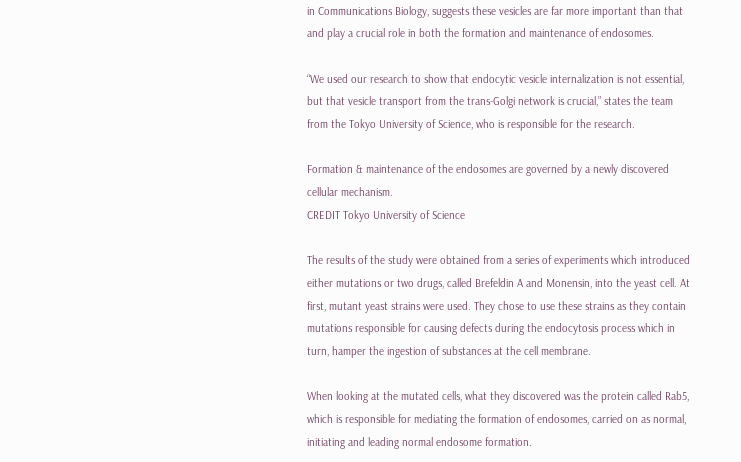in Communications Biology, suggests these vesicles are far more important than that and play a crucial role in both the formation and maintenance of endosomes.

“We used our research to show that endocytic vesicle internalization is not essential, but that vesicle transport from the trans-Golgi network is crucial,” states the team from the Tokyo University of Science, who is responsible for the research.

Formation & maintenance of the endosomes are governed by a newly discovered cellular mechanism.
CREDIT Tokyo University of Science

The results of the study were obtained from a series of experiments which introduced either mutations or two drugs, called Brefeldin A and Monensin, into the yeast cell. At first, mutant yeast strains were used. They chose to use these strains as they contain mutations responsible for causing defects during the endocytosis process which in turn, hamper the ingestion of substances at the cell membrane.

When looking at the mutated cells, what they discovered was the protein called Rab5, which is responsible for mediating the formation of endosomes, carried on as normal, initiating and leading normal endosome formation.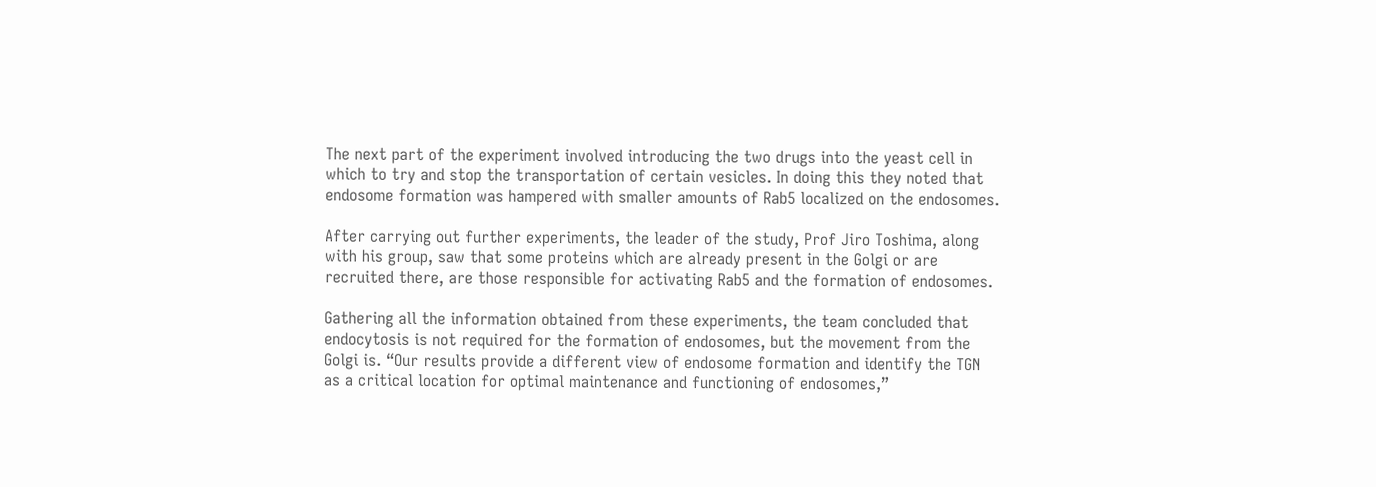The next part of the experiment involved introducing the two drugs into the yeast cell in which to try and stop the transportation of certain vesicles. In doing this they noted that endosome formation was hampered with smaller amounts of Rab5 localized on the endosomes.

After carrying out further experiments, the leader of the study, Prof Jiro Toshima, along with his group, saw that some proteins which are already present in the Golgi or are recruited there, are those responsible for activating Rab5 and the formation of endosomes.

Gathering all the information obtained from these experiments, the team concluded that endocytosis is not required for the formation of endosomes, but the movement from the Golgi is. “Our results provide a different view of endosome formation and identify the TGN as a critical location for optimal maintenance and functioning of endosomes,”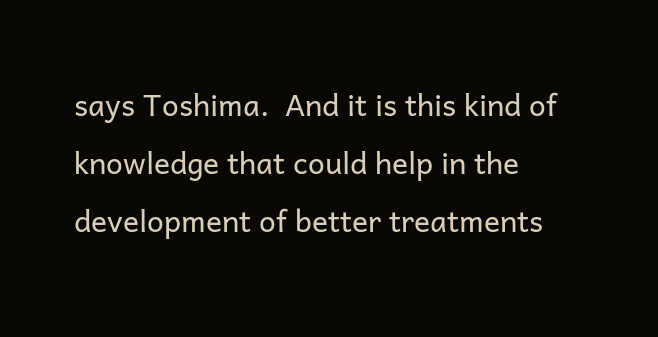says Toshima.  And it is this kind of knowledge that could help in the development of better treatments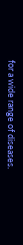for a wide range of diseases.